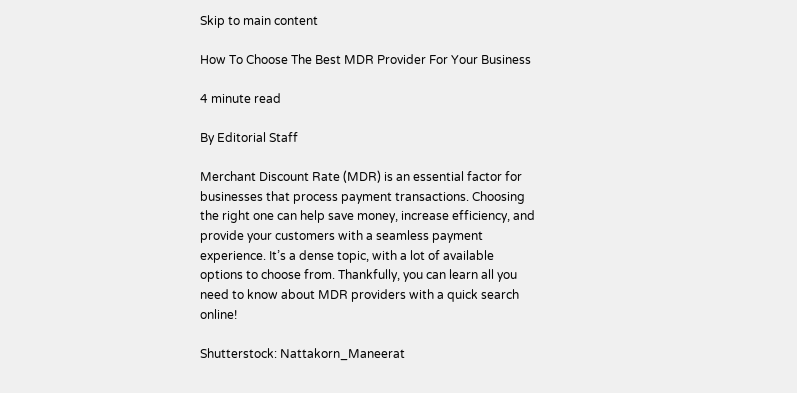Skip to main content

How To Choose The Best MDR Provider For Your Business

4 minute read

By Editorial Staff

Merchant Discount Rate (MDR) is an essential factor for businesses that process payment transactions. Choosing the right one can help save money, increase efficiency, and provide your customers with a seamless payment experience. It’s a dense topic, with a lot of available options to choose from. Thankfully, you can learn all you need to know about MDR providers with a quick search online!

Shutterstock: Nattakorn_Maneerat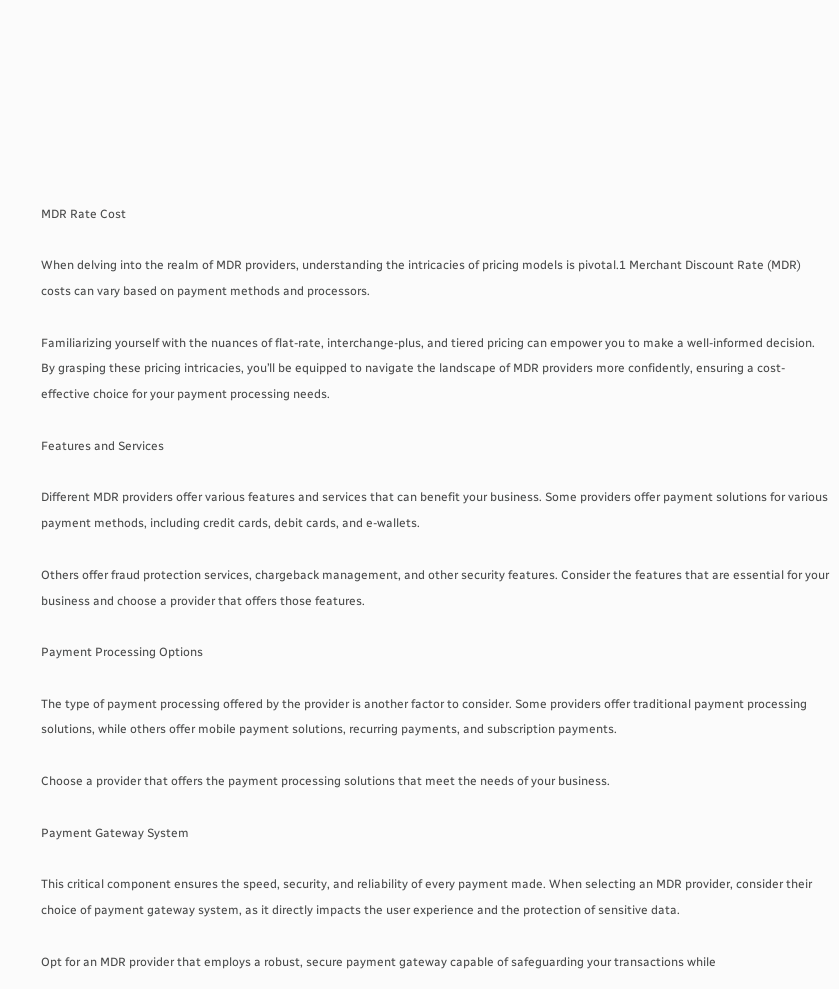MDR Rate Cost

When delving into the realm of MDR providers, understanding the intricacies of pricing models is pivotal.1 Merchant Discount Rate (MDR) costs can vary based on payment methods and processors.

Familiarizing yourself with the nuances of flat-rate, interchange-plus, and tiered pricing can empower you to make a well-informed decision. By grasping these pricing intricacies, you’ll be equipped to navigate the landscape of MDR providers more confidently, ensuring a cost-effective choice for your payment processing needs.

Features and Services

Different MDR providers offer various features and services that can benefit your business. Some providers offer payment solutions for various payment methods, including credit cards, debit cards, and e-wallets.

Others offer fraud protection services, chargeback management, and other security features. Consider the features that are essential for your business and choose a provider that offers those features.

Payment Processing Options

The type of payment processing offered by the provider is another factor to consider. Some providers offer traditional payment processing solutions, while others offer mobile payment solutions, recurring payments, and subscription payments.

Choose a provider that offers the payment processing solutions that meet the needs of your business.

Payment Gateway System

This critical component ensures the speed, security, and reliability of every payment made. When selecting an MDR provider, consider their choice of payment gateway system, as it directly impacts the user experience and the protection of sensitive data.

Opt for an MDR provider that employs a robust, secure payment gateway capable of safeguarding your transactions while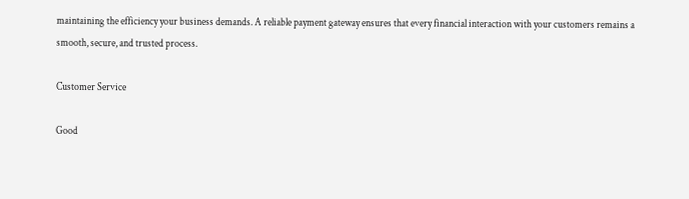maintaining the efficiency your business demands. A reliable payment gateway ensures that every financial interaction with your customers remains a smooth, secure, and trusted process.

Customer Service

Good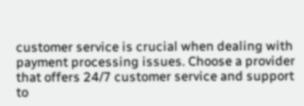customer service is crucial when dealing with payment processing issues. Choose a provider that offers 24/7 customer service and support to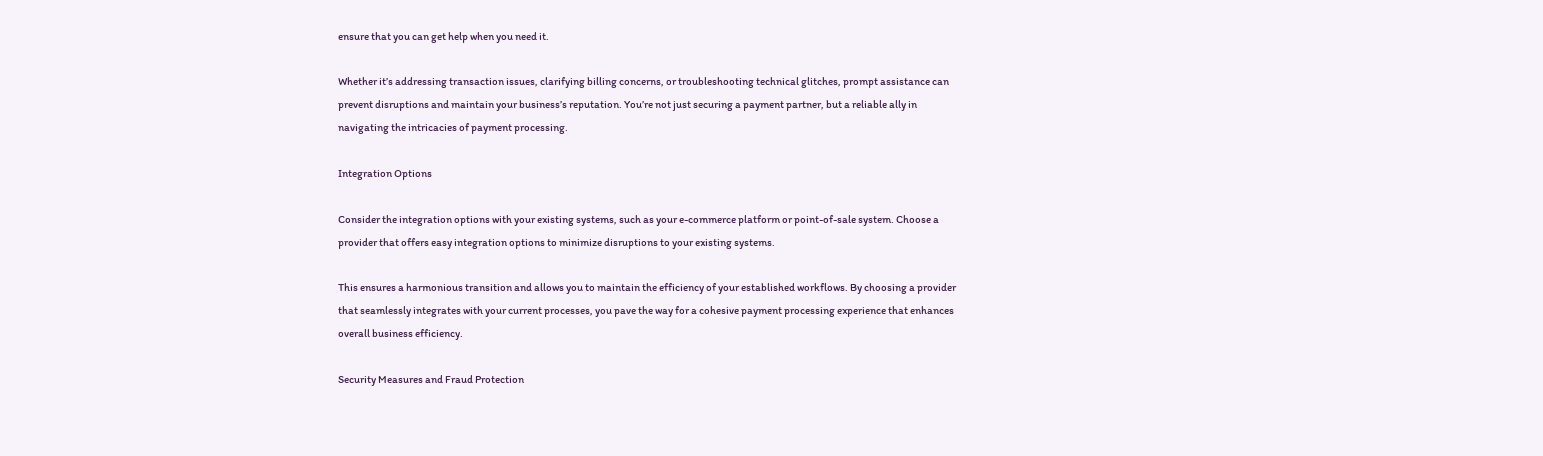ensure that you can get help when you need it.

Whether it’s addressing transaction issues, clarifying billing concerns, or troubleshooting technical glitches, prompt assistance can prevent disruptions and maintain your business’s reputation. You’re not just securing a payment partner, but a reliable ally in navigating the intricacies of payment processing.

Integration Options

Consider the integration options with your existing systems, such as your e-commerce platform or point-of-sale system. Choose a provider that offers easy integration options to minimize disruptions to your existing systems.

This ensures a harmonious transition and allows you to maintain the efficiency of your established workflows. By choosing a provider that seamlessly integrates with your current processes, you pave the way for a cohesive payment processing experience that enhances overall business efficiency.

Security Measures and Fraud Protection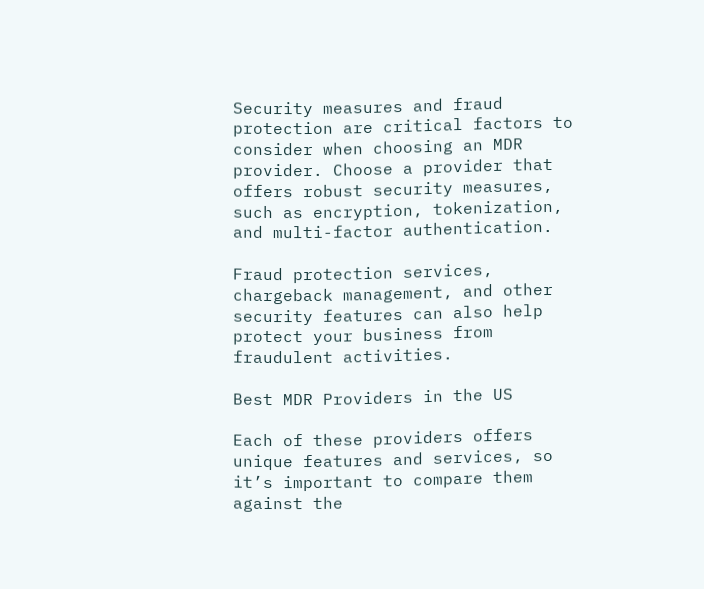Security measures and fraud protection are critical factors to consider when choosing an MDR provider. Choose a provider that offers robust security measures, such as encryption, tokenization, and multi-factor authentication.

Fraud protection services, chargeback management, and other security features can also help protect your business from fraudulent activities.

Best MDR Providers in the US

Each of these providers offers unique features and services, so it’s important to compare them against the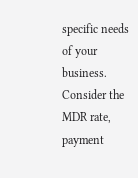specific needs of your business. Consider the MDR rate, payment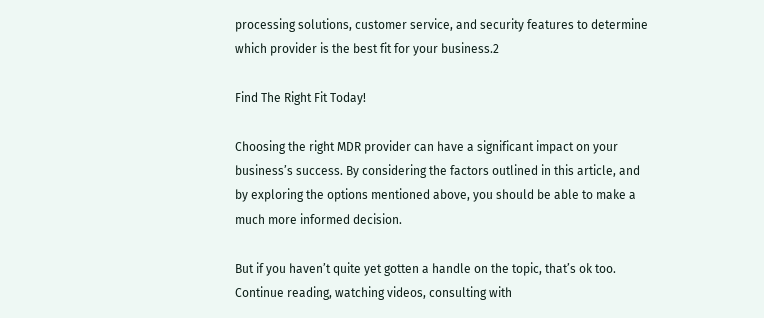processing solutions, customer service, and security features to determine which provider is the best fit for your business.2

Find The Right Fit Today!

Choosing the right MDR provider can have a significant impact on your business’s success. By considering the factors outlined in this article, and by exploring the options mentioned above, you should be able to make a much more informed decision.

But if you haven’t quite yet gotten a handle on the topic, that’s ok too. Continue reading, watching videos, consulting with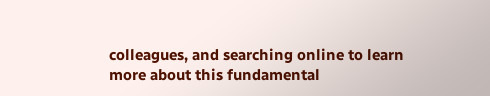colleagues, and searching online to learn more about this fundamental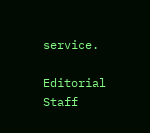service.

Editorial Staff